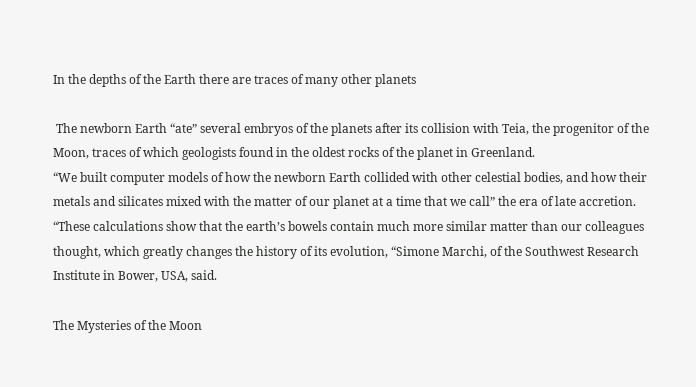In the depths of the Earth there are traces of many other planets

 The newborn Earth “ate” several embryos of the planets after its collision with Teia, the progenitor of the Moon, traces of which geologists found in the oldest rocks of the planet in Greenland.
“We built computer models of how the newborn Earth collided with other celestial bodies, and how their metals and silicates mixed with the matter of our planet at a time that we call” the era of late accretion. “These calculations show that the earth’s bowels contain much more similar matter than our colleagues thought, which greatly changes the history of its evolution, “Simone Marchi, of the Southwest Research Institute in Bower, USA, said.

The Mysteries of the Moon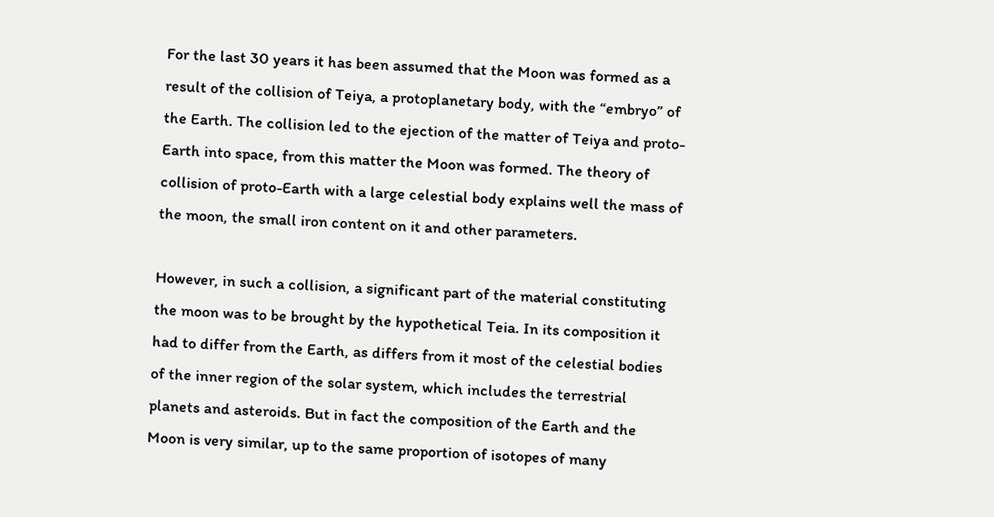For the last 30 years it has been assumed that the Moon was formed as a result of the collision of Teiya, a protoplanetary body, with the “embryo” of the Earth. The collision led to the ejection of the matter of Teiya and proto-Earth into space, from this matter the Moon was formed. The theory of collision of proto-Earth with a large celestial body explains well the mass of the moon, the small iron content on it and other parameters.

However, in such a collision, a significant part of the material constituting the moon was to be brought by the hypothetical Teia. In its composition it had to differ from the Earth, as differs from it most of the celestial bodies of the inner region of the solar system, which includes the terrestrial planets and asteroids. But in fact the composition of the Earth and the Moon is very similar, up to the same proportion of isotopes of many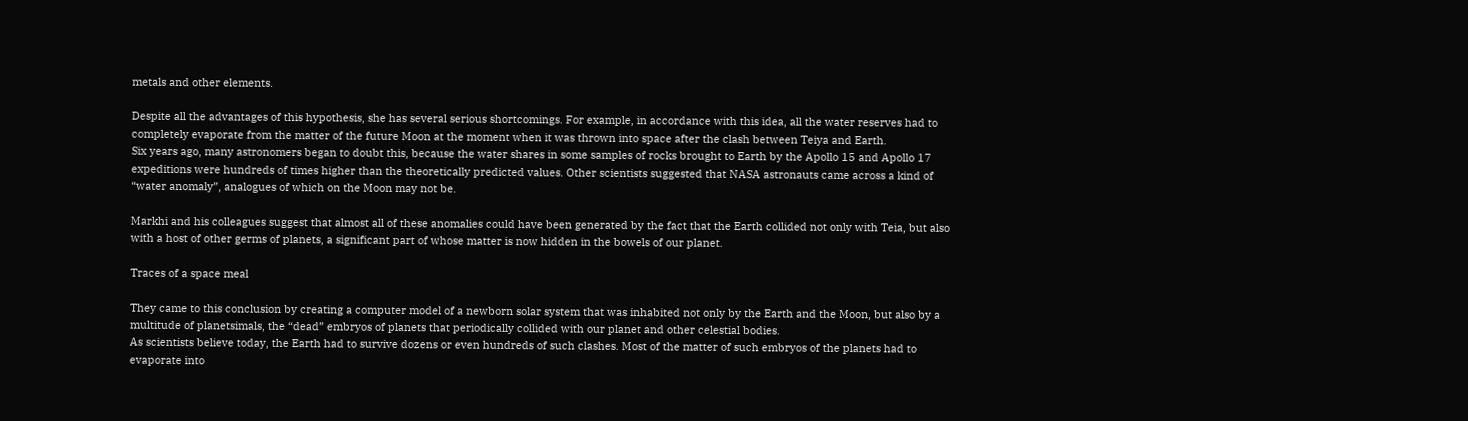metals and other elements.

Despite all the advantages of this hypothesis, she has several serious shortcomings. For example, in accordance with this idea, all the water reserves had to completely evaporate from the matter of the future Moon at the moment when it was thrown into space after the clash between Teiya and Earth.
Six years ago, many astronomers began to doubt this, because the water shares in some samples of rocks brought to Earth by the Apollo 15 and Apollo 17 expeditions were hundreds of times higher than the theoretically predicted values. Other scientists suggested that NASA astronauts came across a kind of “water anomaly”, analogues of which on the Moon may not be.

Markhi and his colleagues suggest that almost all of these anomalies could have been generated by the fact that the Earth collided not only with Teia, but also with a host of other germs of planets, a significant part of whose matter is now hidden in the bowels of our planet.

Traces of a space meal

They came to this conclusion by creating a computer model of a newborn solar system that was inhabited not only by the Earth and the Moon, but also by a multitude of planetsimals, the “dead” embryos of planets that periodically collided with our planet and other celestial bodies.
As scientists believe today, the Earth had to survive dozens or even hundreds of such clashes. Most of the matter of such embryos of the planets had to evaporate into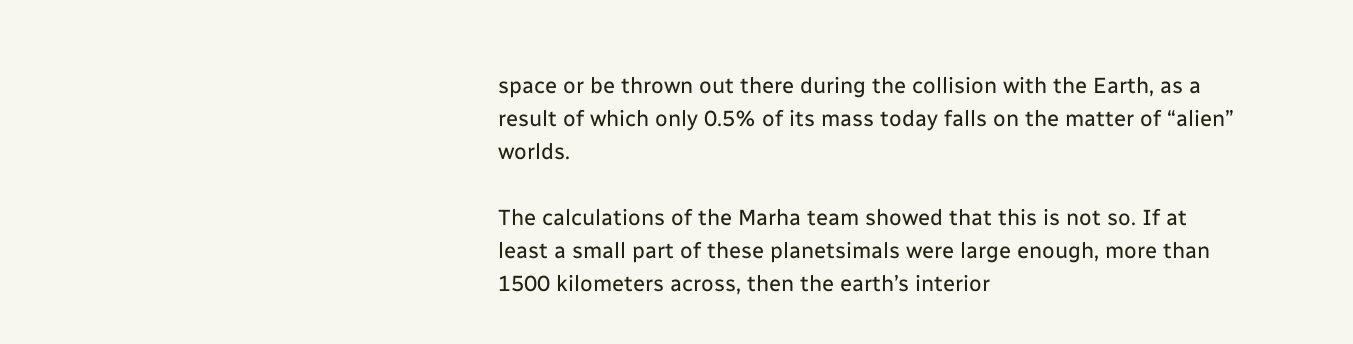space or be thrown out there during the collision with the Earth, as a result of which only 0.5% of its mass today falls on the matter of “alien” worlds.

The calculations of the Marha team showed that this is not so. If at least a small part of these planetsimals were large enough, more than 1500 kilometers across, then the earth’s interior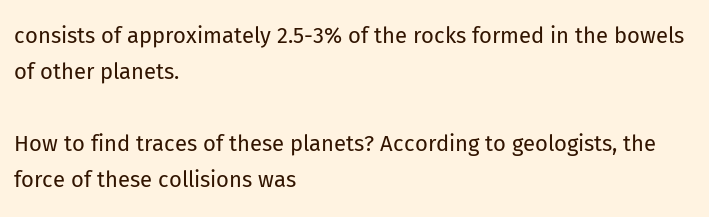consists of approximately 2.5-3% of the rocks formed in the bowels of other planets.

How to find traces of these planets? According to geologists, the force of these collisions was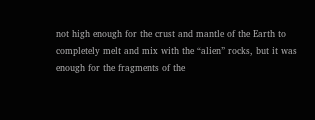not high enough for the crust and mantle of the Earth to completely melt and mix with the “alien” rocks, but it was enough for the fragments of the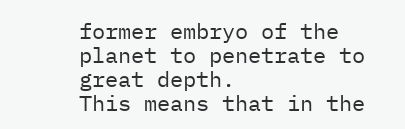former embryo of the planet to penetrate to great depth.
This means that in the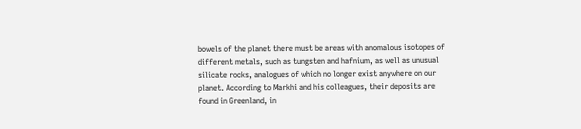bowels of the planet there must be areas with anomalous isotopes of different metals, such as tungsten and hafnium, as well as unusual silicate rocks, analogues of which no longer exist anywhere on our planet. According to Markhi and his colleagues, their deposits are found in Greenland, in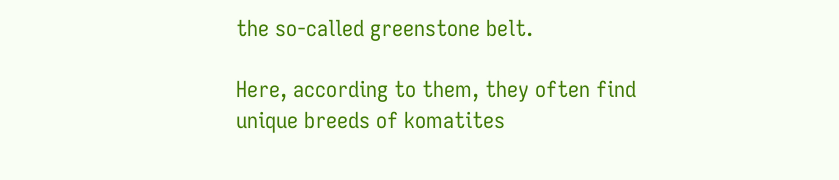the so-called greenstone belt.

Here, according to them, they often find unique breeds of komatites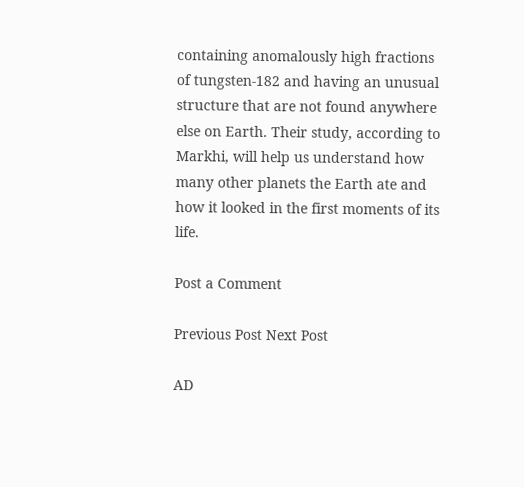containing anomalously high fractions of tungsten-182 and having an unusual structure that are not found anywhere else on Earth. Their study, according to Markhi, will help us understand how many other planets the Earth ate and how it looked in the first moments of its life.

Post a Comment

Previous Post Next Post

AD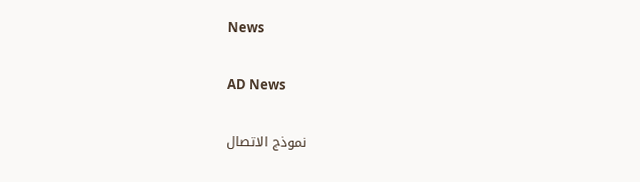News

AD News

نموذج الاتصال